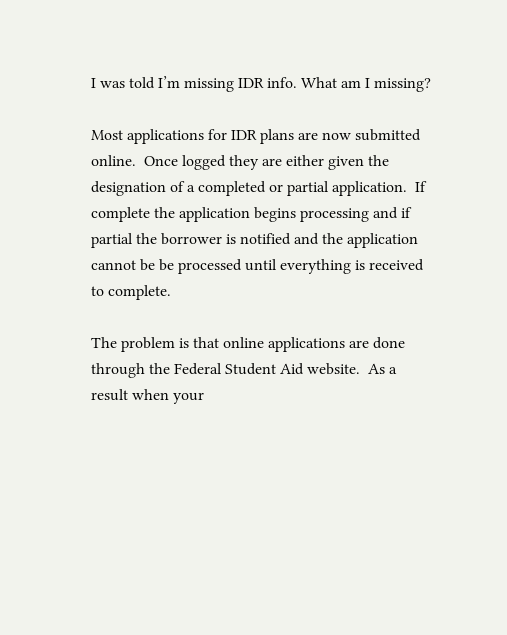I was told I’m missing IDR info. What am I missing?

Most applications for IDR plans are now submitted online.  Once logged they are either given the designation of a completed or partial application.  If complete the application begins processing and if partial the borrower is notified and the application cannot be be processed until everything is received to complete.

The problem is that online applications are done through the Federal Student Aid website.  As a result when your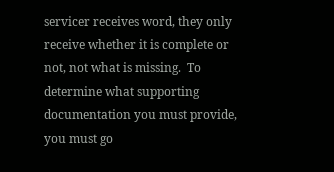servicer receives word, they only receive whether it is complete or not, not what is missing.  To determine what supporting documentation you must provide, you must go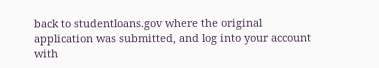back to studentloans.gov where the original application was submitted, and log into your account with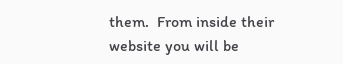them.  From inside their website you will be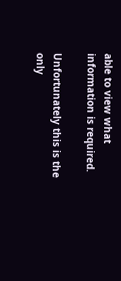able to view what information is required.

Unfortunately this is the only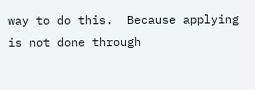way to do this.  Because applying is not done through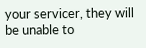your servicer, they will be unable to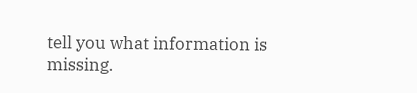tell you what information is missing.